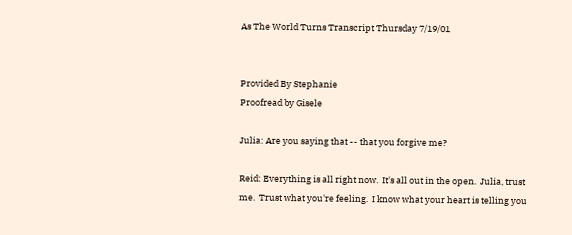As The World Turns Transcript Thursday 7/19/01


Provided By Stephanie
Proofread by Gisele

Julia: Are you saying that -- that you forgive me?

Reid: Everything is all right now.  It's all out in the open.  Julia, trust me.  Trust what you're feeling.  I know what your heart is telling you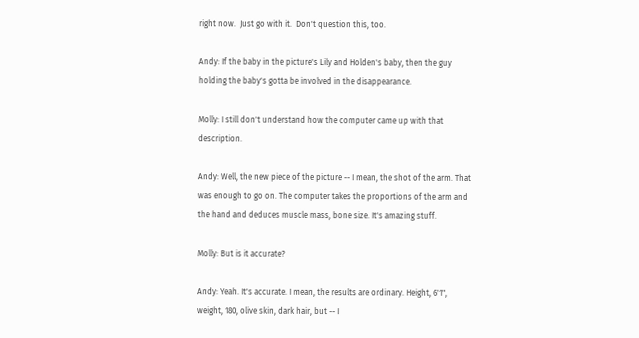right now.  Just go with it.  Don't question this, too.

Andy: If the baby in the picture's Lily and Holden's baby, then the guy holding the baby's gotta be involved in the disappearance.

Molly: I still don't understand how the computer came up with that description.

Andy: Well, the new piece of the picture -- I mean, the shot of the arm. That was enough to go on. The computer takes the proportions of the arm and the hand and deduces muscle mass, bone size. It's amazing stuff.

Molly: But is it accurate?

Andy: Yeah. It's accurate. I mean, the results are ordinary. Height, 6'1", weight, 180, olive skin, dark hair, but -- I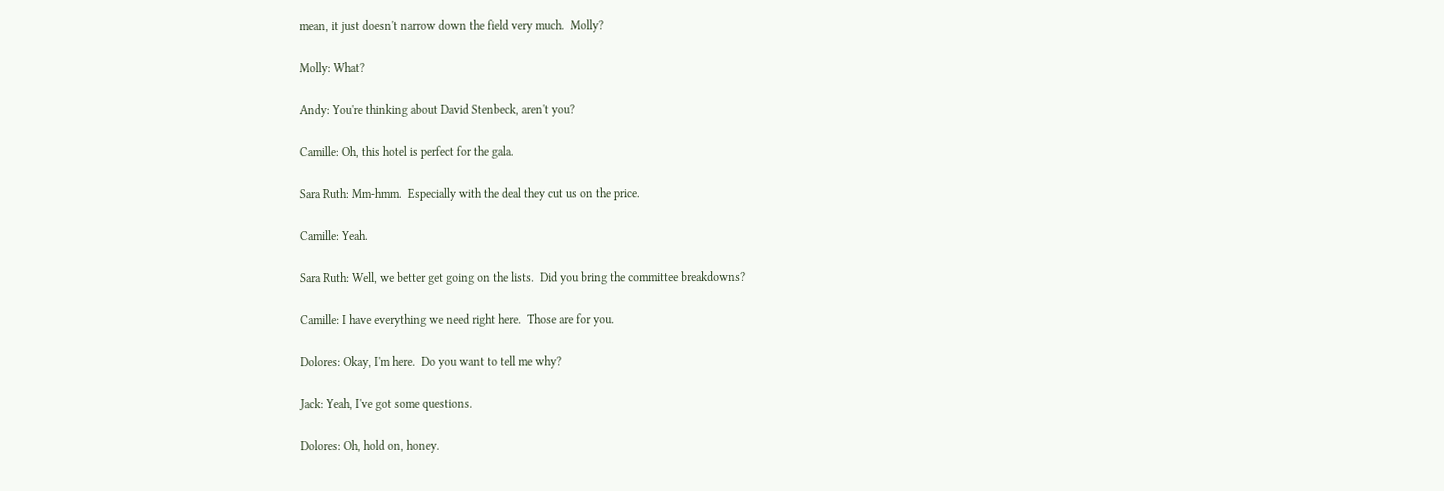mean, it just doesn't narrow down the field very much.  Molly?

Molly: What?

Andy: You're thinking about David Stenbeck, aren't you?

Camille: Oh, this hotel is perfect for the gala.

Sara Ruth: Mm-hmm.  Especially with the deal they cut us on the price.

Camille: Yeah.

Sara Ruth: Well, we better get going on the lists.  Did you bring the committee breakdowns?

Camille: I have everything we need right here.  Those are for you.

Dolores: Okay, I'm here.  Do you want to tell me why?

Jack: Yeah, I've got some questions.

Dolores: Oh, hold on, honey.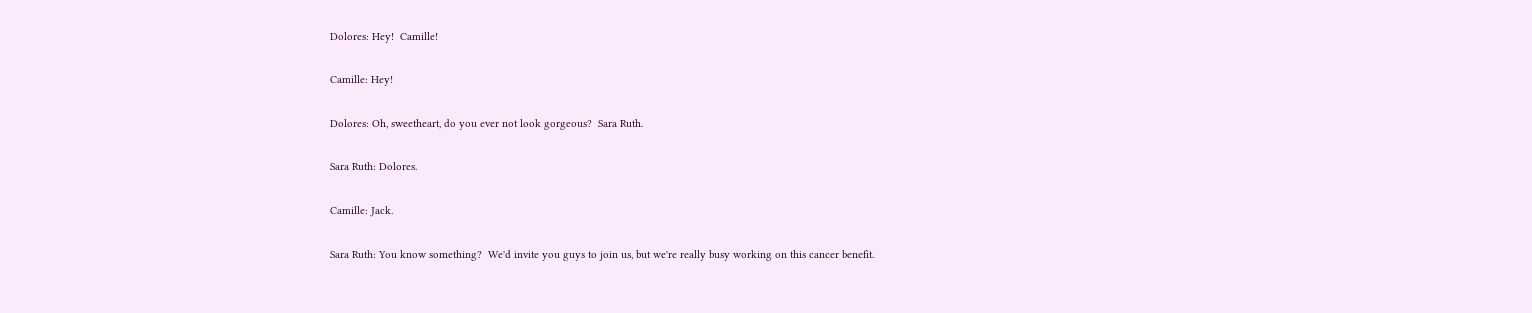Dolores: Hey!  Camille!

Camille: Hey!

Dolores: Oh, sweetheart, do you ever not look gorgeous?  Sara Ruth.

Sara Ruth: Dolores.

Camille: Jack.

Sara Ruth: You know something?  We'd invite you guys to join us, but we're really busy working on this cancer benefit.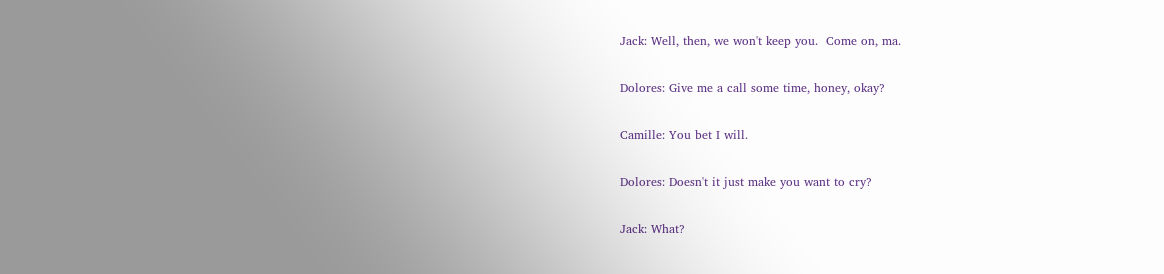Jack: Well, then, we won't keep you.  Come on, ma.

Dolores: Give me a call some time, honey, okay?

Camille: You bet I will.

Dolores: Doesn't it just make you want to cry?

Jack: What?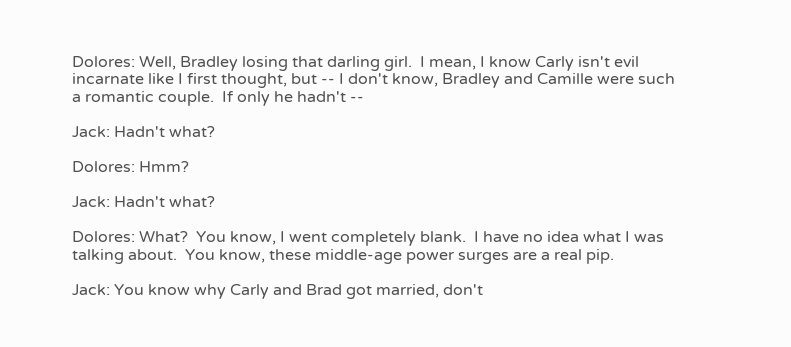Dolores: Well, Bradley losing that darling girl.  I mean, I know Carly isn't evil incarnate like I first thought, but -- I don't know, Bradley and Camille were such a romantic couple.  If only he hadn't --

Jack: Hadn't what?

Dolores: Hmm?

Jack: Hadn't what?

Dolores: What?  You know, I went completely blank.  I have no idea what I was talking about.  You know, these middle-age power surges are a real pip.

Jack: You know why Carly and Brad got married, don't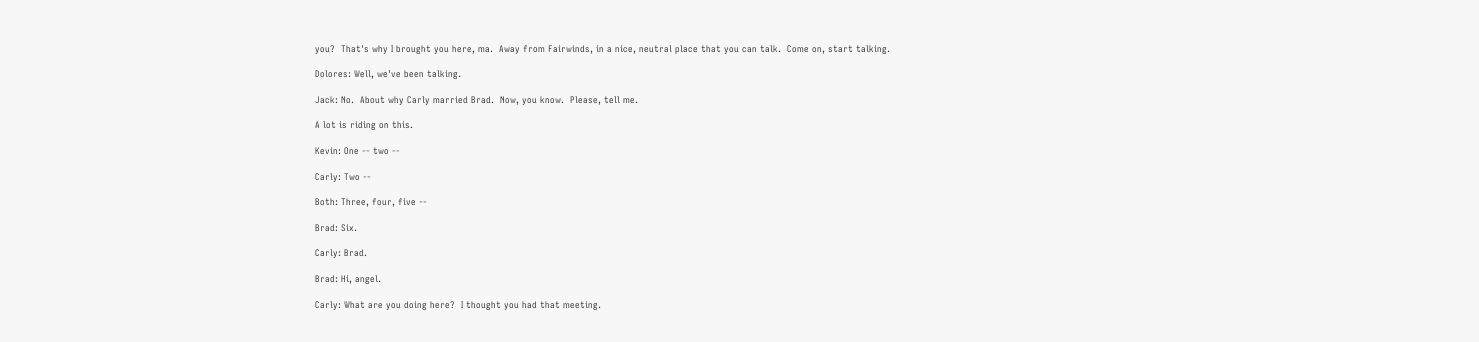you?  That's why I brought you here, ma.  Away from Fairwinds, in a nice, neutral place that you can talk.  Come on, start talking.

Dolores: Well, we've been talking.

Jack: No.  About why Carly married Brad.  Now, you know.  Please, tell me.

A lot is riding on this.

Kevin: One -- two --

Carly: Two --

Both: Three, four, five --

Brad: Six.

Carly: Brad.

Brad: Hi, angel.

Carly: What are you doing here?  I thought you had that meeting.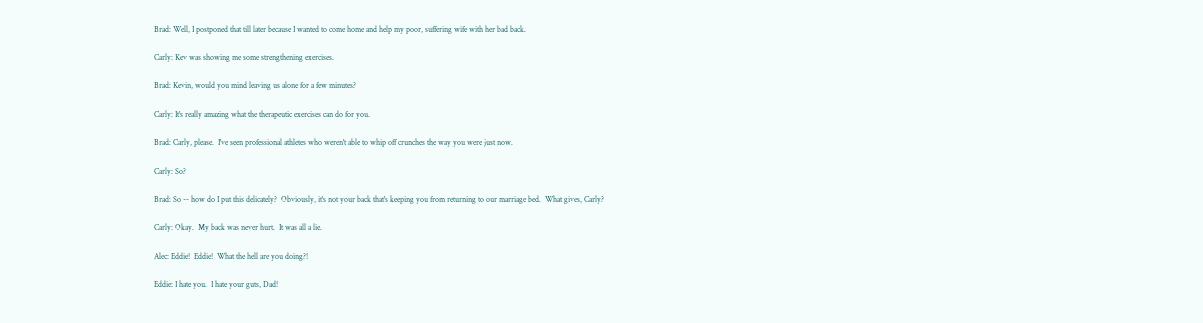Brad: Well, I postponed that till later because I wanted to come home and help my poor, suffering wife with her bad back.

Carly: Kev was showing me some strengthening exercises.

Brad: Kevin, would you mind leaving us alone for a few minutes?

Carly: It's really amazing what the therapeutic exercises can do for you.

Brad: Carly, please.  I've seen professional athletes who weren't able to whip off crunches the way you were just now.

Carly: So?

Brad: So -- how do I put this delicately?  Obviously, it's not your back that's keeping you from returning to our marriage bed.  What gives, Carly?

Carly: Okay.  My back was never hurt.  It was all a lie.

Alec: Eddie!  Eddie!  What the hell are you doing?!

Eddie: I hate you.  I hate your guts, Dad!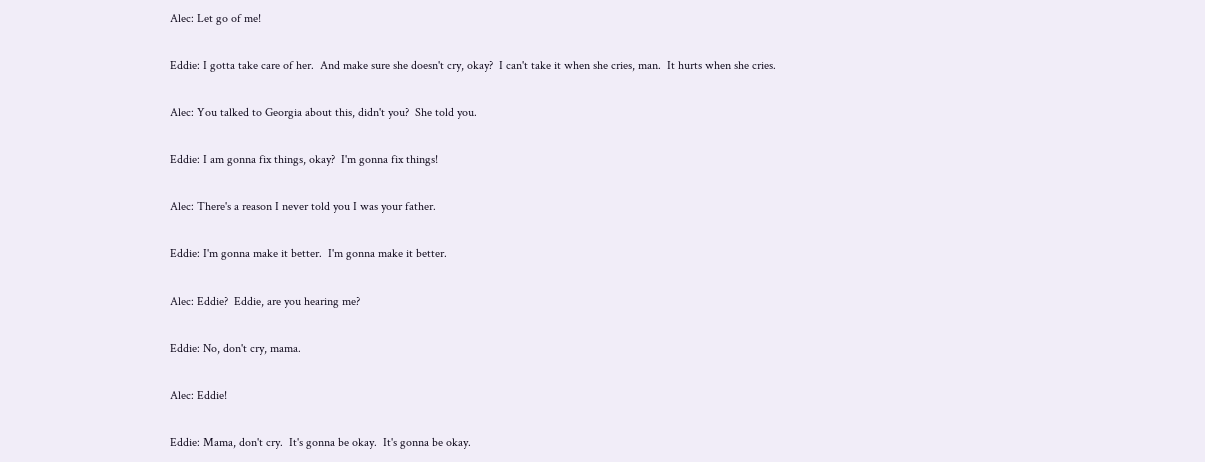Alec: Let go of me!

Eddie: I gotta take care of her.  And make sure she doesn't cry, okay?  I can't take it when she cries, man.  It hurts when she cries.

Alec: You talked to Georgia about this, didn't you?  She told you.

Eddie: I am gonna fix things, okay?  I'm gonna fix things!

Alec: There's a reason I never told you I was your father.

Eddie: I'm gonna make it better.  I'm gonna make it better.

Alec: Eddie?  Eddie, are you hearing me?

Eddie: No, don't cry, mama.

Alec: Eddie!

Eddie: Mama, don't cry.  It's gonna be okay.  It's gonna be okay.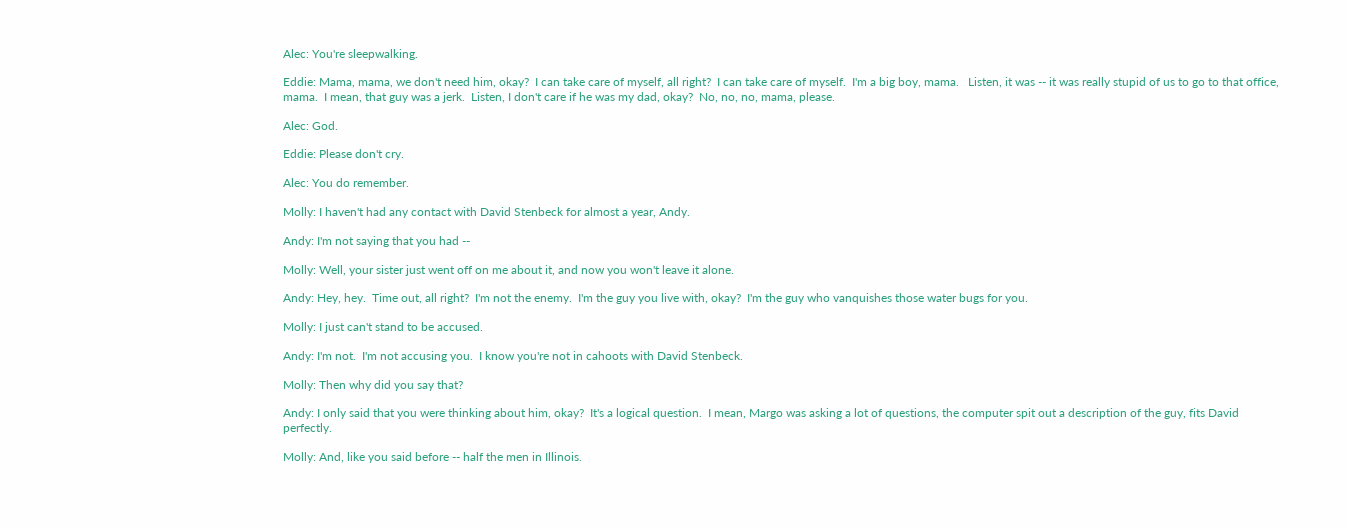Alec: You're sleepwalking.

Eddie: Mama, mama, we don't need him, okay?  I can take care of myself, all right?  I can take care of myself.  I'm a big boy, mama.   Listen, it was -- it was really stupid of us to go to that office, mama.  I mean, that guy was a jerk.  Listen, I don't care if he was my dad, okay?  No, no, no, mama, please.

Alec: God.

Eddie: Please don't cry.

Alec: You do remember.

Molly: I haven't had any contact with David Stenbeck for almost a year, Andy.

Andy: I'm not saying that you had --

Molly: Well, your sister just went off on me about it, and now you won't leave it alone.

Andy: Hey, hey.  Time out, all right?  I'm not the enemy.  I'm the guy you live with, okay?  I'm the guy who vanquishes those water bugs for you.

Molly: I just can't stand to be accused.

Andy: I'm not.  I'm not accusing you.  I know you're not in cahoots with David Stenbeck.

Molly: Then why did you say that?

Andy: I only said that you were thinking about him, okay?  It's a logical question.  I mean, Margo was asking a lot of questions, the computer spit out a description of the guy, fits David perfectly.

Molly: And, like you said before -- half the men in Illinois.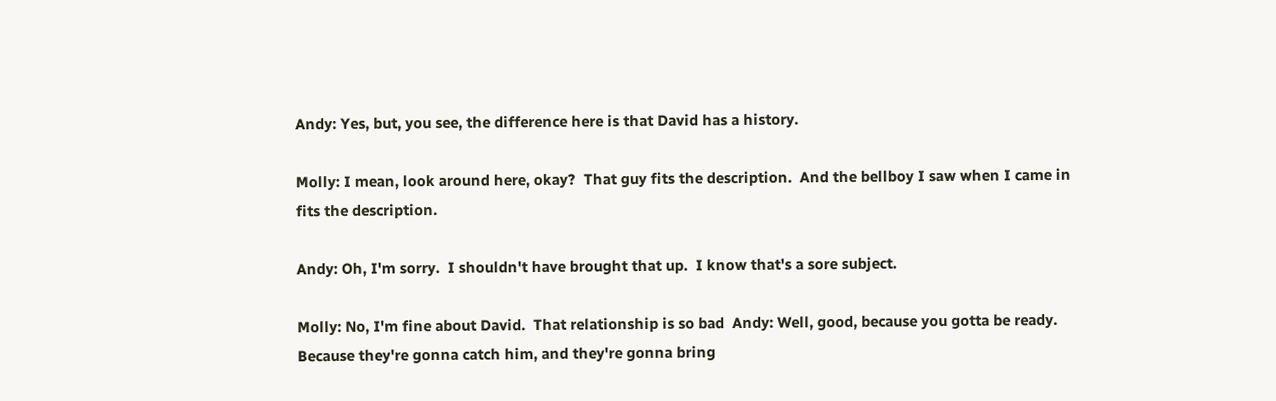Andy: Yes, but, you see, the difference here is that David has a history.

Molly: I mean, look around here, okay?  That guy fits the description.  And the bellboy I saw when I came in fits the description.

Andy: Oh, I'm sorry.  I shouldn't have brought that up.  I know that's a sore subject.

Molly: No, I'm fine about David.  That relationship is so bad  Andy: Well, good, because you gotta be ready.  Because they're gonna catch him, and they're gonna bring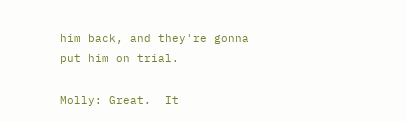him back, and they're gonna put him on trial.

Molly: Great.  It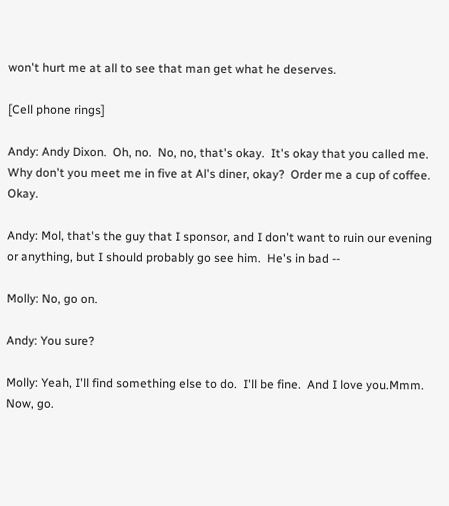won't hurt me at all to see that man get what he deserves.

[Cell phone rings]

Andy: Andy Dixon.  Oh, no.  No, no, that's okay.  It's okay that you called me.  Why don't you meet me in five at Al's diner, okay?  Order me a cup of coffee.  Okay.

Andy: Mol, that's the guy that I sponsor, and I don't want to ruin our evening or anything, but I should probably go see him.  He's in bad --

Molly: No, go on.

Andy: You sure?

Molly: Yeah, I'll find something else to do.  I'll be fine.  And I love you.Mmm.  Now, go.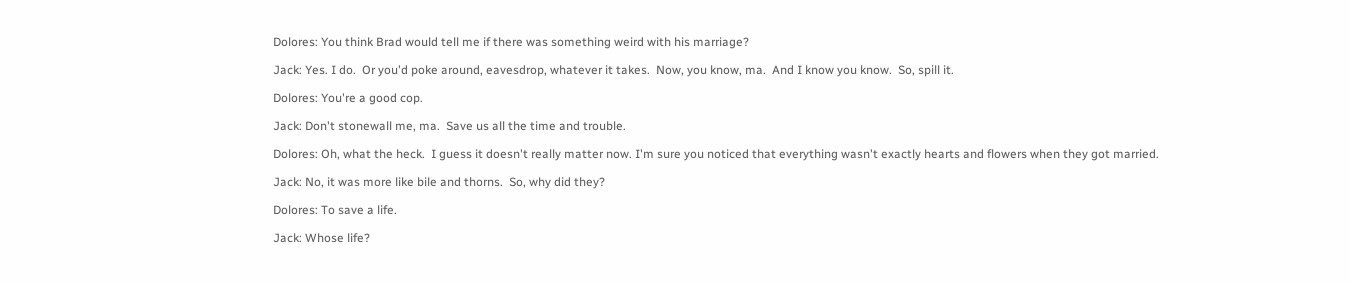Dolores: You think Brad would tell me if there was something weird with his marriage?

Jack: Yes. I do.  Or you'd poke around, eavesdrop, whatever it takes.  Now, you know, ma.  And I know you know.  So, spill it.

Dolores: You're a good cop.

Jack: Don't stonewall me, ma.  Save us all the time and trouble.

Dolores: Oh, what the heck.  I guess it doesn't really matter now. I'm sure you noticed that everything wasn't exactly hearts and flowers when they got married.

Jack: No, it was more like bile and thorns.  So, why did they?

Dolores: To save a life.

Jack: Whose life?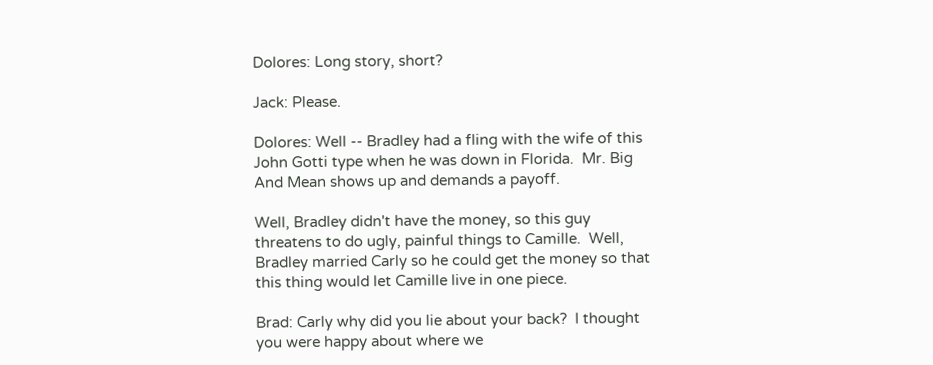Dolores: Long story, short?

Jack: Please.

Dolores: Well -- Bradley had a fling with the wife of this John Gotti type when he was down in Florida.  Mr. Big And Mean shows up and demands a payoff.

Well, Bradley didn't have the money, so this guy threatens to do ugly, painful things to Camille.  Well, Bradley married Carly so he could get the money so that this thing would let Camille live in one piece.

Brad: Carly why did you lie about your back?  I thought you were happy about where we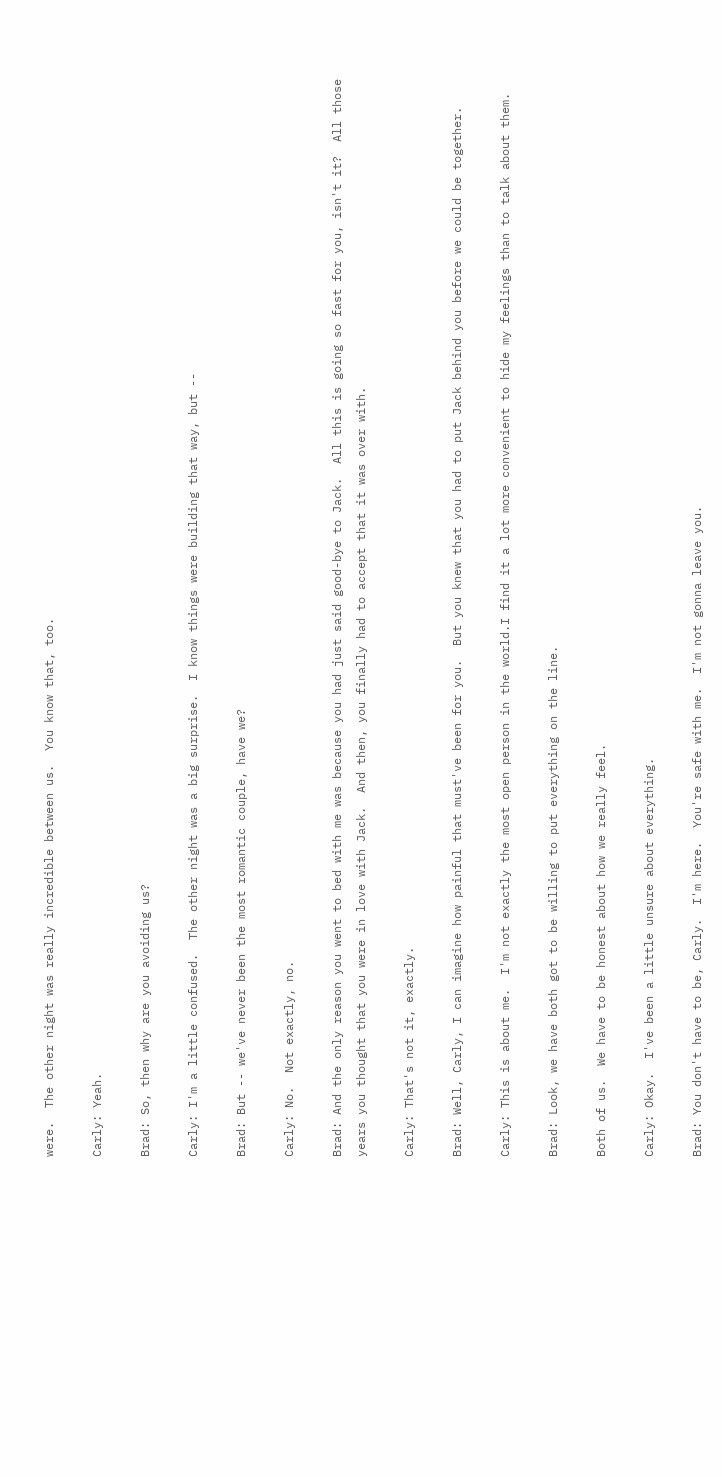were.  The other night was really incredible between us.  You know that, too.

Carly: Yeah.

Brad: So, then why are you avoiding us?

Carly: I'm a little confused.  The other night was a big surprise.  I know things were building that way, but --

Brad: But -- we've never been the most romantic couple, have we?

Carly: No.  Not exactly, no.

Brad: And the only reason you went to bed with me was because you had just said good-bye to Jack.  All this is going so fast for you, isn't it?  All those years you thought that you were in love with Jack.  And then, you finally had to accept that it was over with.

Carly: That's not it, exactly.

Brad: Well, Carly, I can imagine how painful that must've been for you.  But you knew that you had to put Jack behind you before we could be together.

Carly: This is about me.  I'm not exactly the most open person in the world.I find it a lot more convenient to hide my feelings than to talk about them.

Brad: Look, we have both got to be willing to put everything on the line.

Both of us.  We have to be honest about how we really feel.

Carly: Okay.  I've been a little unsure about everything.

Brad: You don't have to be, Carly.  I'm here.  You're safe with me.  I'm not gonna leave you.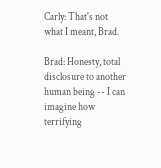Carly: That's not what I meant, Brad.

Brad: Honesty, total disclosure to another human being -- I can imagine how terrifying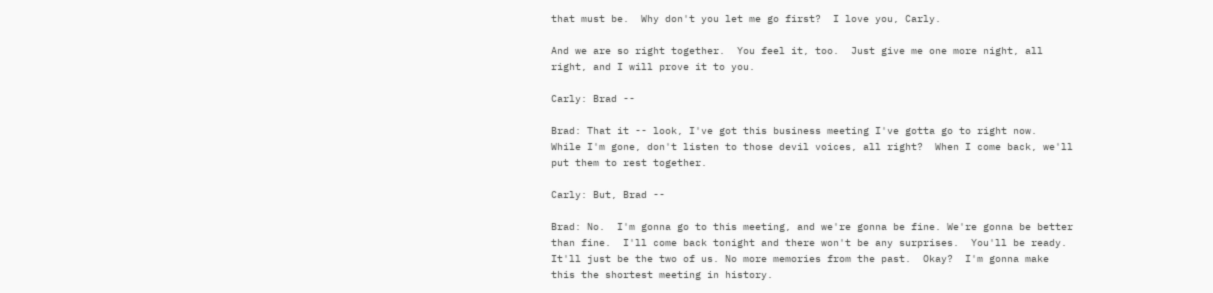that must be.  Why don't you let me go first?  I love you, Carly.

And we are so right together.  You feel it, too.  Just give me one more night, all right, and I will prove it to you.

Carly: Brad --

Brad: That it -- look, I've got this business meeting I've gotta go to right now.  While I'm gone, don't listen to those devil voices, all right?  When I come back, we'll put them to rest together.

Carly: But, Brad --

Brad: No.  I'm gonna go to this meeting, and we're gonna be fine. We're gonna be better than fine.  I'll come back tonight and there won't be any surprises.  You'll be ready.  It'll just be the two of us. No more memories from the past.  Okay?  I'm gonna make this the shortest meeting in history.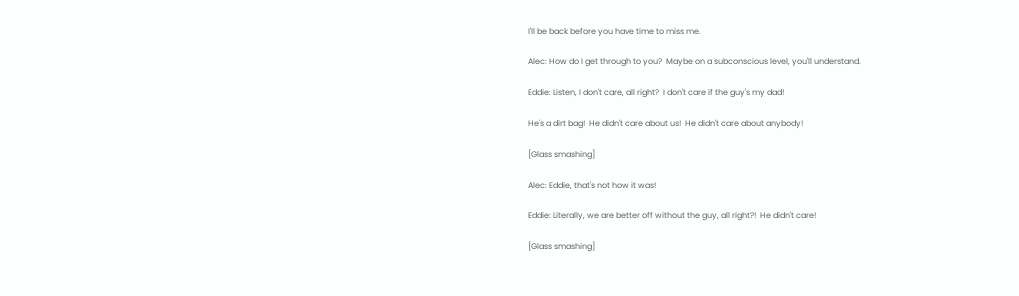I'll be back before you have time to miss me.

Alec: How do I get through to you?  Maybe on a subconscious level, you'll understand.

Eddie: Listen, I don't care, all right?  I don't care if the guy's my dad!

He's a dirt bag!  He didn't care about us!  He didn't care about anybody!

[Glass smashing]

Alec: Eddie, that's not how it was!

Eddie: Literally, we are better off without the guy, all right?!  He didn't care!

[Glass smashing]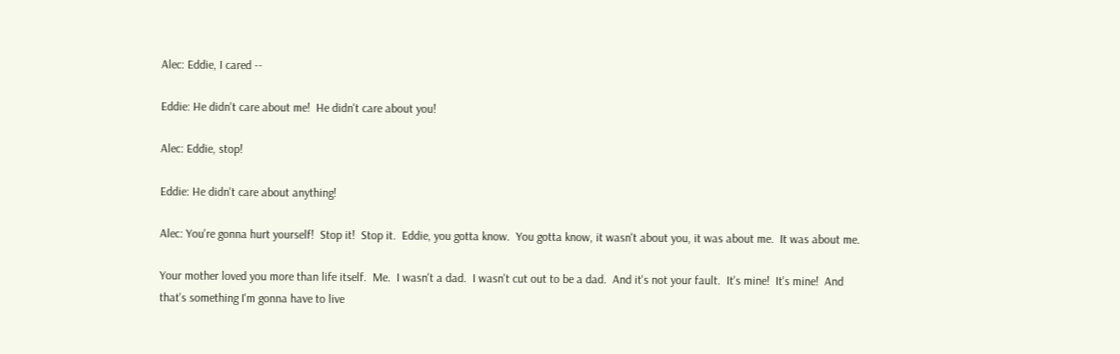Alec: Eddie, I cared --

Eddie: He didn't care about me!  He didn't care about you!

Alec: Eddie, stop!

Eddie: He didn't care about anything!

Alec: You're gonna hurt yourself!  Stop it!  Stop it.  Eddie, you gotta know.  You gotta know, it wasn't about you, it was about me.  It was about me.

Your mother loved you more than life itself.  Me.  I wasn't a dad.  I wasn't cut out to be a dad.  And it's not your fault.  It's mine!  It's mine!  And that's something I'm gonna have to live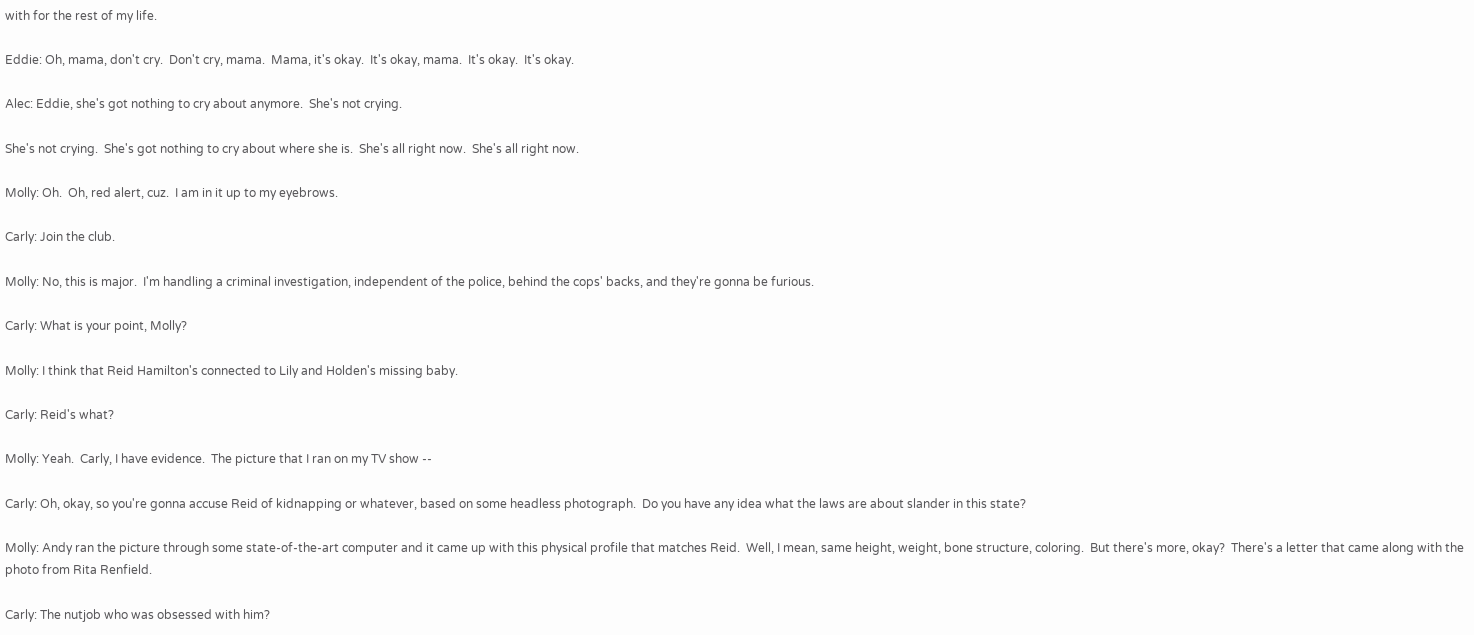with for the rest of my life.

Eddie: Oh, mama, don't cry.  Don't cry, mama.  Mama, it's okay.  It's okay, mama.  It's okay.  It's okay.

Alec: Eddie, she's got nothing to cry about anymore.  She's not crying.

She's not crying.  She's got nothing to cry about where she is.  She's all right now.  She's all right now.

Molly: Oh.  Oh, red alert, cuz.  I am in it up to my eyebrows.

Carly: Join the club.

Molly: No, this is major.  I'm handling a criminal investigation, independent of the police, behind the cops' backs, and they're gonna be furious.

Carly: What is your point, Molly?

Molly: I think that Reid Hamilton's connected to Lily and Holden's missing baby.

Carly: Reid's what?

Molly: Yeah.  Carly, I have evidence.  The picture that I ran on my TV show --

Carly: Oh, okay, so you're gonna accuse Reid of kidnapping or whatever, based on some headless photograph.  Do you have any idea what the laws are about slander in this state?

Molly: Andy ran the picture through some state-of-the-art computer and it came up with this physical profile that matches Reid.  Well, I mean, same height, weight, bone structure, coloring.  But there's more, okay?  There's a letter that came along with the photo from Rita Renfield.

Carly: The nutjob who was obsessed with him?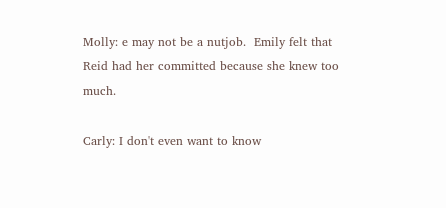Molly: e may not be a nutjob.  Emily felt that Reid had her committed because she knew too much.

Carly: I don't even want to know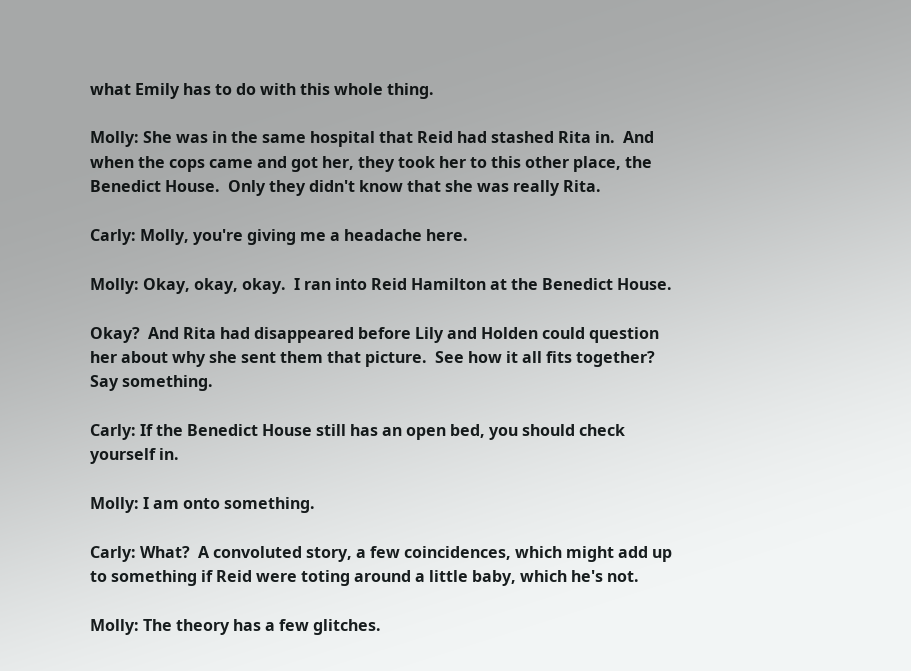what Emily has to do with this whole thing.

Molly: She was in the same hospital that Reid had stashed Rita in.  And when the cops came and got her, they took her to this other place, the Benedict House.  Only they didn't know that she was really Rita.

Carly: Molly, you're giving me a headache here.

Molly: Okay, okay, okay.  I ran into Reid Hamilton at the Benedict House.

Okay?  And Rita had disappeared before Lily and Holden could question her about why she sent them that picture.  See how it all fits together?  Say something.

Carly: If the Benedict House still has an open bed, you should check yourself in.

Molly: I am onto something.

Carly: What?  A convoluted story, a few coincidences, which might add up to something if Reid were toting around a little baby, which he's not.

Molly: The theory has a few glitches.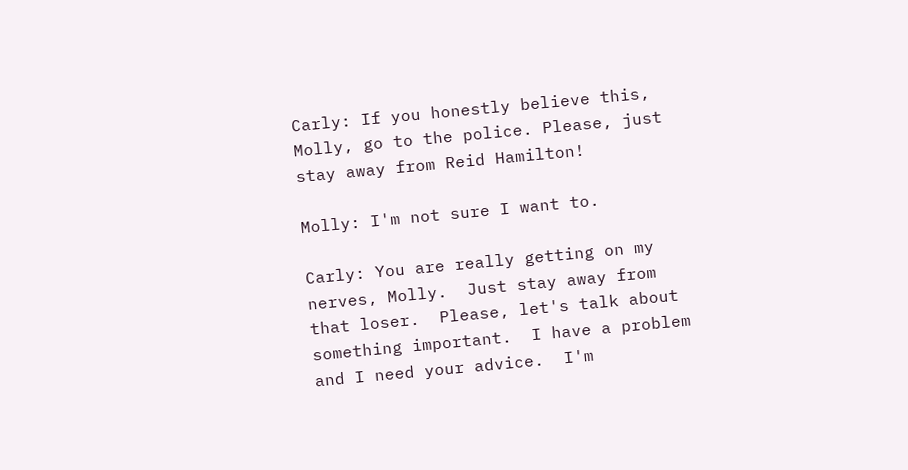Carly: If you honestly believe this, Molly, go to the police. Please, just stay away from Reid Hamilton!

Molly: I'm not sure I want to.

Carly: You are really getting on my nerves, Molly.  Just stay away from that loser.  Please, let's talk about something important.  I have a problem and I need your advice.  I'm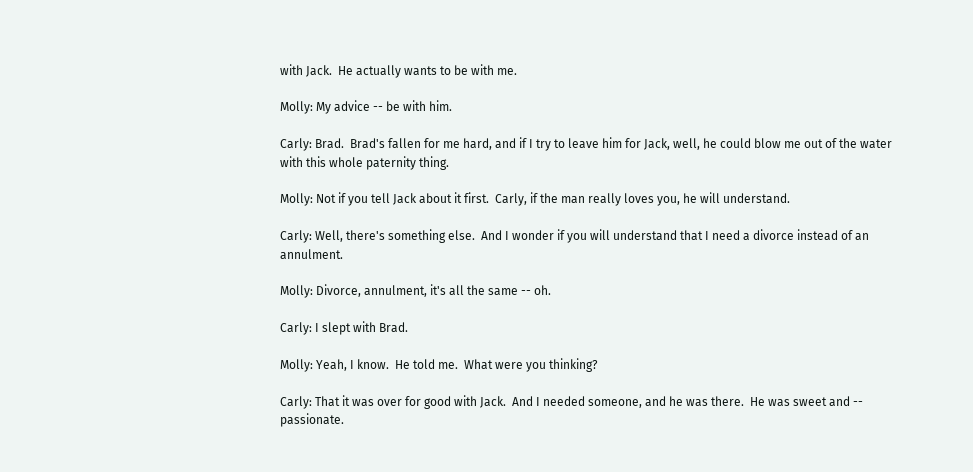with Jack.  He actually wants to be with me.

Molly: My advice -- be with him.

Carly: Brad.  Brad's fallen for me hard, and if I try to leave him for Jack, well, he could blow me out of the water with this whole paternity thing.

Molly: Not if you tell Jack about it first.  Carly, if the man really loves you, he will understand.

Carly: Well, there's something else.  And I wonder if you will understand that I need a divorce instead of an annulment.

Molly: Divorce, annulment, it's all the same -- oh.

Carly: I slept with Brad.

Molly: Yeah, I know.  He told me.  What were you thinking?

Carly: That it was over for good with Jack.  And I needed someone, and he was there.  He was sweet and -- passionate.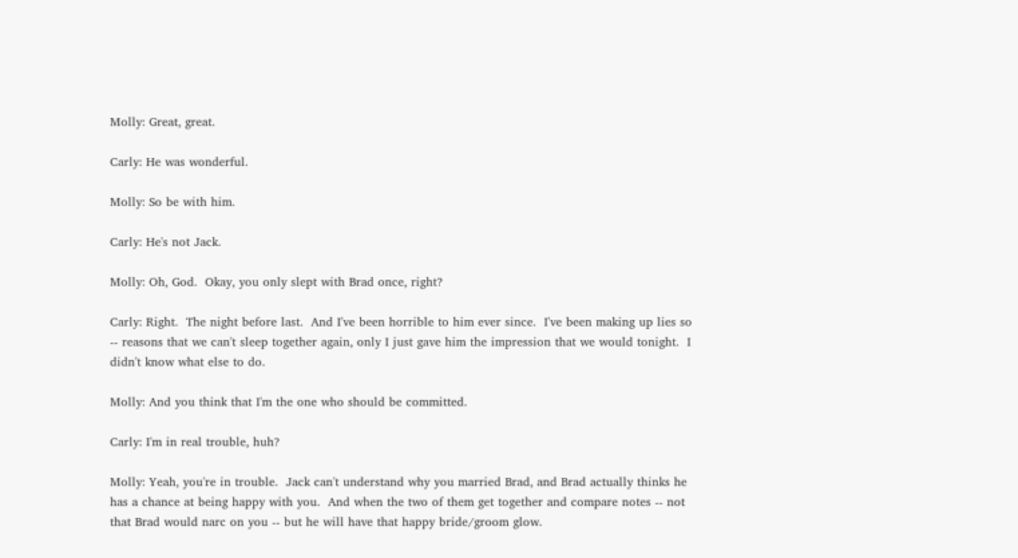Molly: Great, great.

Carly: He was wonderful.

Molly: So be with him.

Carly: He's not Jack.

Molly: Oh, God.  Okay, you only slept with Brad once, right?

Carly: Right.  The night before last.  And I've been horrible to him ever since.  I've been making up lies so -- reasons that we can't sleep together again, only I just gave him the impression that we would tonight.  I didn't know what else to do.

Molly: And you think that I'm the one who should be committed.

Carly: I'm in real trouble, huh?

Molly: Yeah, you're in trouble.  Jack can't understand why you married Brad, and Brad actually thinks he has a chance at being happy with you.  And when the two of them get together and compare notes -- not that Brad would narc on you -- but he will have that happy bride/groom glow.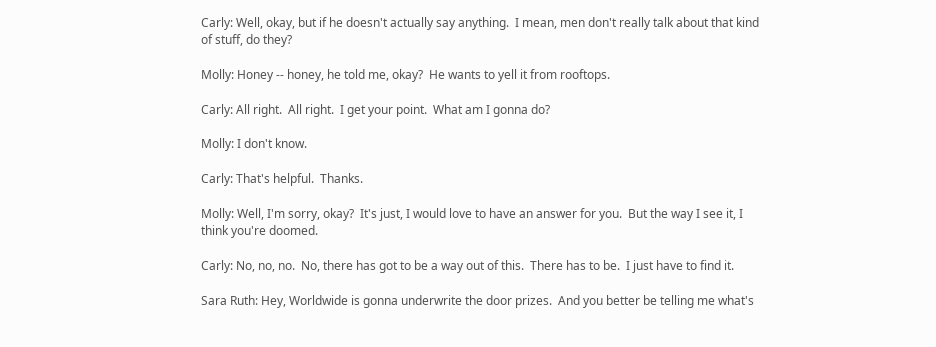Carly: Well, okay, but if he doesn't actually say anything.  I mean, men don't really talk about that kind of stuff, do they?

Molly: Honey -- honey, he told me, okay?  He wants to yell it from rooftops.

Carly: All right.  All right.  I get your point.  What am I gonna do?

Molly: I don't know.

Carly: That's helpful.  Thanks.

Molly: Well, I'm sorry, okay?  It's just, I would love to have an answer for you.  But the way I see it, I think you're doomed.

Carly: No, no, no.  No, there has got to be a way out of this.  There has to be.  I just have to find it.

Sara Ruth: Hey, Worldwide is gonna underwrite the door prizes.  And you better be telling me what's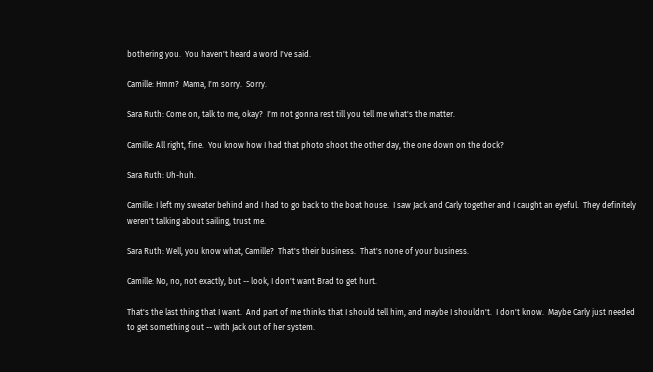bothering you.  You haven't heard a word I've said.

Camille: Hmm?  Mama, I'm sorry.  Sorry.

Sara Ruth: Come on, talk to me, okay?  I'm not gonna rest till you tell me what's the matter.

Camille: All right, fine.  You know how I had that photo shoot the other day, the one down on the dock?

Sara Ruth: Uh-huh.

Camille: I left my sweater behind and I had to go back to the boat house.  I saw Jack and Carly together and I caught an eyeful.  They definitely weren't talking about sailing, trust me.

Sara Ruth: Well, you know what, Camille?  That's their business.  That's none of your business.

Camille: No, no, not exactly, but -- look, I don't want Brad to get hurt.

That's the last thing that I want.  And part of me thinks that I should tell him, and maybe I shouldn't.  I don't know.  Maybe Carly just needed to get something out -- with Jack out of her system.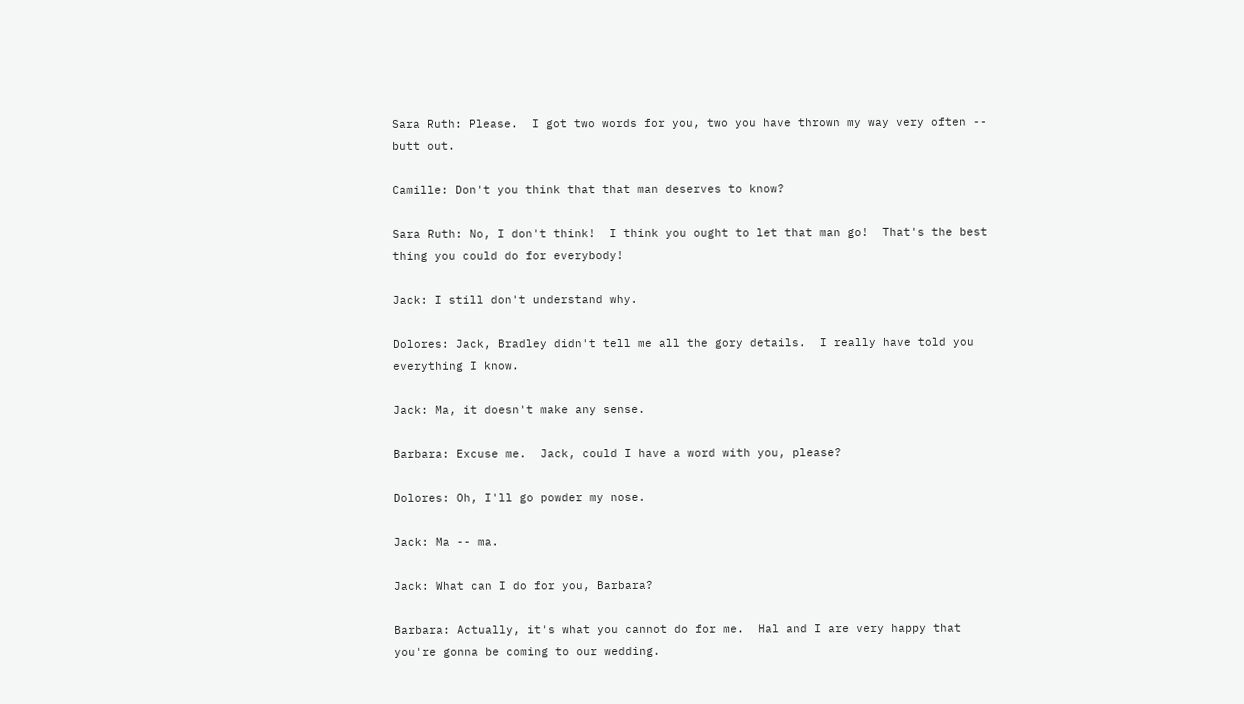Sara Ruth: Please.  I got two words for you, two you have thrown my way very often -- butt out.

Camille: Don't you think that that man deserves to know?

Sara Ruth: No, I don't think!  I think you ought to let that man go!  That's the best thing you could do for everybody!

Jack: I still don't understand why.

Dolores: Jack, Bradley didn't tell me all the gory details.  I really have told you everything I know.

Jack: Ma, it doesn't make any sense.

Barbara: Excuse me.  Jack, could I have a word with you, please?

Dolores: Oh, I'll go powder my nose.

Jack: Ma -- ma.

Jack: What can I do for you, Barbara?

Barbara: Actually, it's what you cannot do for me.  Hal and I are very happy that you're gonna be coming to our wedding.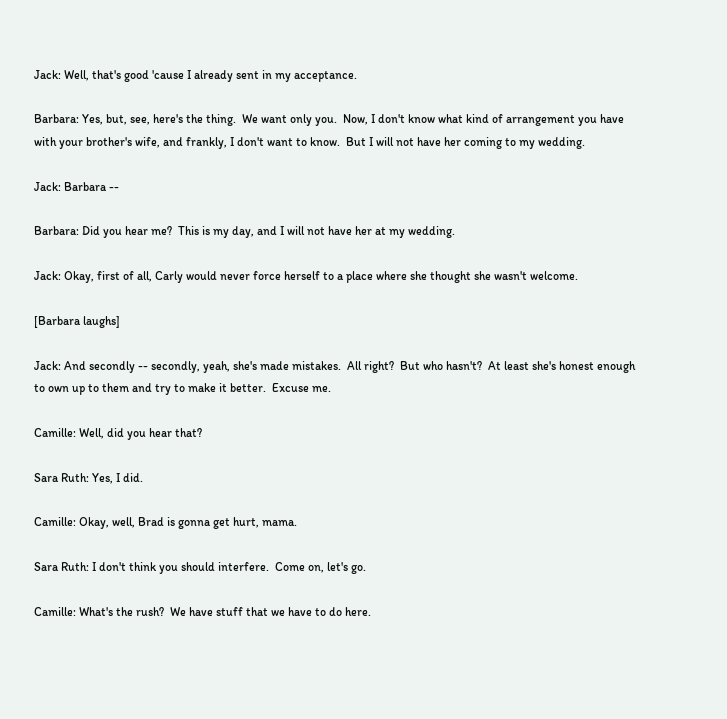Jack: Well, that's good 'cause I already sent in my acceptance.

Barbara: Yes, but, see, here's the thing.  We want only you.  Now, I don't know what kind of arrangement you have with your brother's wife, and frankly, I don't want to know.  But I will not have her coming to my wedding.

Jack: Barbara --

Barbara: Did you hear me?  This is my day, and I will not have her at my wedding.

Jack: Okay, first of all, Carly would never force herself to a place where she thought she wasn't welcome.

[Barbara laughs]

Jack: And secondly -- secondly, yeah, she's made mistakes.  All right?  But who hasn't?  At least she's honest enough to own up to them and try to make it better.  Excuse me.

Camille: Well, did you hear that?

Sara Ruth: Yes, I did.

Camille: Okay, well, Brad is gonna get hurt, mama.

Sara Ruth: I don't think you should interfere.  Come on, let's go.

Camille: What's the rush?  We have stuff that we have to do here.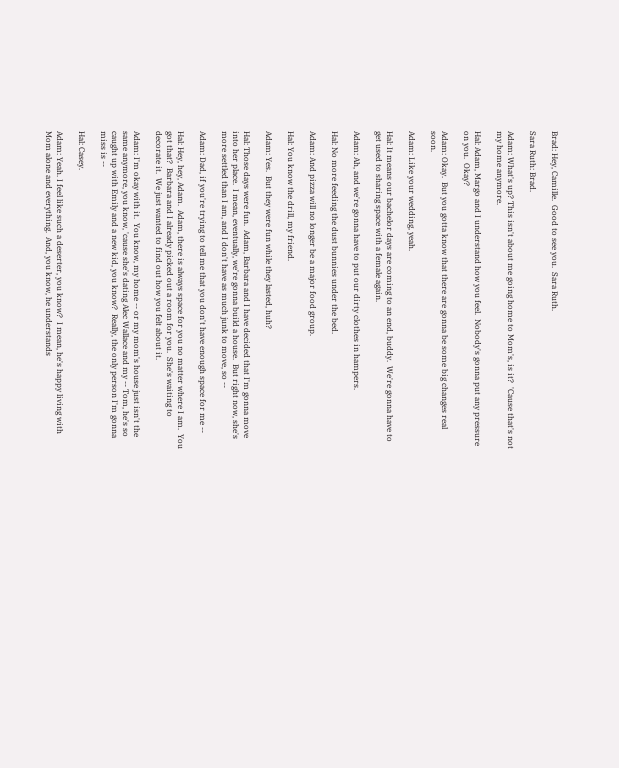Brad: Hey, Camille.  Good to see you.  Sara Ruth.

Sara Ruth: Brad.

Adam: What's up? This isn't about me going home to Mom's, is it?  'Cause that's not my home anymore.

Hal: Adam, Margo and I understand how you feel.  Nobody's gonna put any pressure on you.  Okay?

Adam: Okay.  But you gotta know that there are gonna be some big changes real soon.

Adam: Like your wedding, yeah.

Hal: It means our bachelor days are coming to an end, buddy.  We're gonna have to get used to sharing space with a female again.

Adam: Ah, and we're gonna have to put our dirty clothes in hampers.

Hal: No more feeding the dust bunnies under the bed.

Adam: And pizza will no longer be a major food group.

Hal: You know the drill, my friend.

Adam: Yes.  But they were fun while they lasted, huh?

Hal: Those days were fun.  Adam, Barbara and I have decided that I'm gonna move into her place.  I mean, eventually, we're gonna build a house.  But right now, she's more settled than I am, and I don't have as much junk to move, so --

Adam: Dad, if you're trying to tell me that you don't have enough space for me --

Hal: Hey, hey, Adam.  Adam, there is always space for you no matter where I am.  You got that?  Barbara and I already picked out a room for you.  She's waiting to decorate it.  We just wanted to find out how you felt about it.

Adam: I'm okay with it.  You know, my home -- or my mom's house just isn't the same anymore, you know, 'cause she's dating Alec Wallace and my -- Tom, he's so caught up with Emily and a new kid, you know?  Really, the only person I'm gonna miss is --

Hal: Casey.

Adam: Yeah. I feel like such a deserter, you know?  I mean, he's happy living with Mom alone and everything.  And, you know, he understands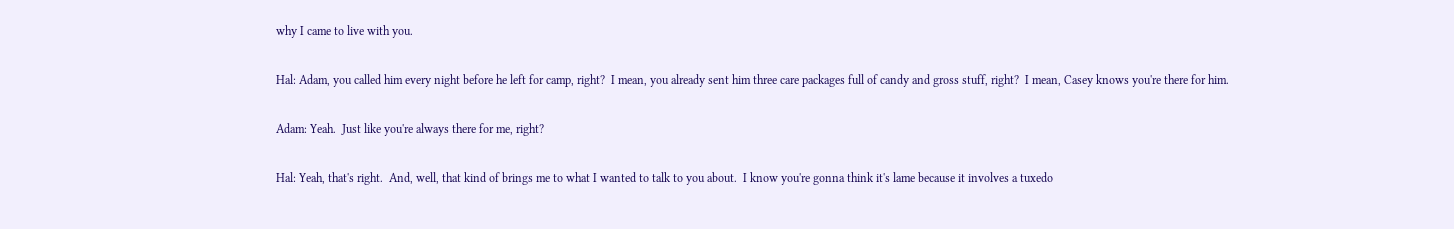why I came to live with you.

Hal: Adam, you called him every night before he left for camp, right?  I mean, you already sent him three care packages full of candy and gross stuff, right?  I mean, Casey knows you're there for him.

Adam: Yeah.  Just like you're always there for me, right?

Hal: Yeah, that's right.  And, well, that kind of brings me to what I wanted to talk to you about.  I know you're gonna think it's lame because it involves a tuxedo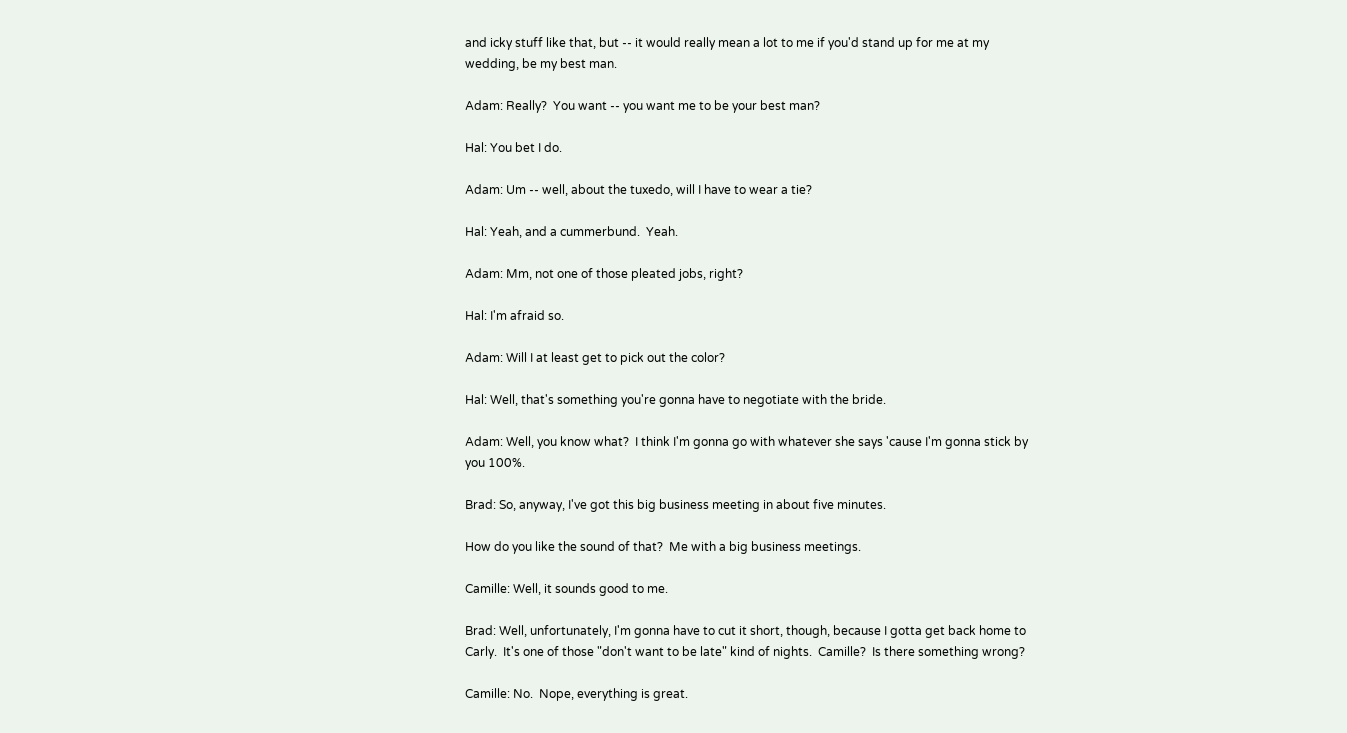and icky stuff like that, but -- it would really mean a lot to me if you'd stand up for me at my wedding, be my best man.

Adam: Really?  You want -- you want me to be your best man?

Hal: You bet I do.

Adam: Um -- well, about the tuxedo, will I have to wear a tie?

Hal: Yeah, and a cummerbund.  Yeah.

Adam: Mm, not one of those pleated jobs, right?

Hal: I'm afraid so.

Adam: Will I at least get to pick out the color?

Hal: Well, that's something you're gonna have to negotiate with the bride.

Adam: Well, you know what?  I think I'm gonna go with whatever she says 'cause I'm gonna stick by you 100%.

Brad: So, anyway, I've got this big business meeting in about five minutes.

How do you like the sound of that?  Me with a big business meetings.

Camille: Well, it sounds good to me.

Brad: Well, unfortunately, I'm gonna have to cut it short, though, because I gotta get back home to Carly.  It's one of those "don't want to be late" kind of nights.  Camille?  Is there something wrong?

Camille: No.  Nope, everything is great.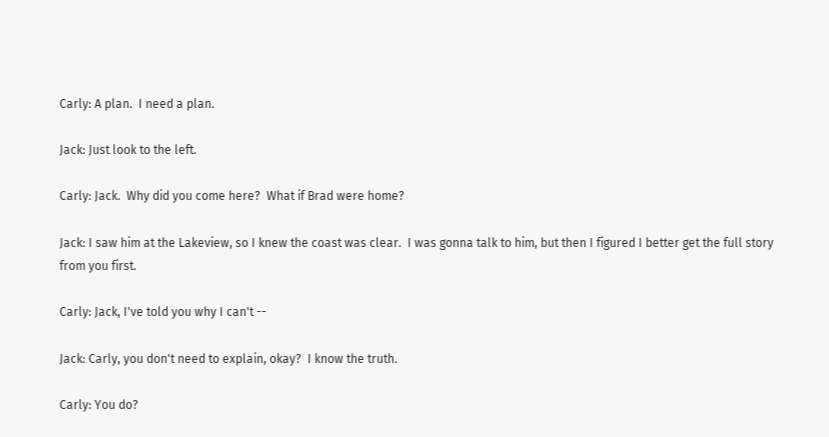Carly: A plan.  I need a plan.

Jack: Just look to the left.

Carly: Jack.  Why did you come here?  What if Brad were home?

Jack: I saw him at the Lakeview, so I knew the coast was clear.  I was gonna talk to him, but then I figured I better get the full story from you first.

Carly: Jack, I've told you why I can't --

Jack: Carly, you don't need to explain, okay?  I know the truth.

Carly: You do?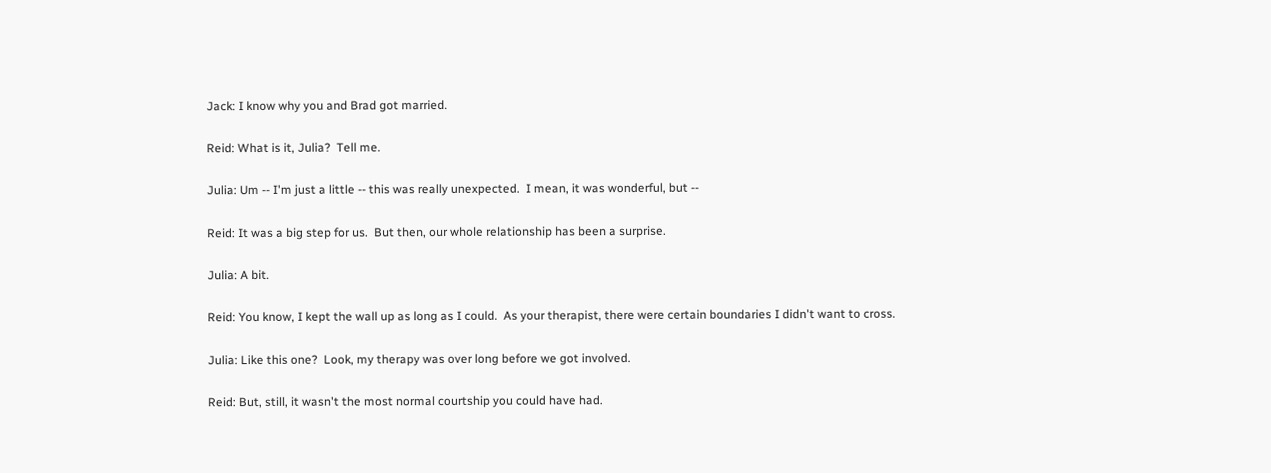Jack: I know why you and Brad got married.

Reid: What is it, Julia?  Tell me.

Julia: Um -- I'm just a little -- this was really unexpected.  I mean, it was wonderful, but --

Reid: It was a big step for us.  But then, our whole relationship has been a surprise.

Julia: A bit.

Reid: You know, I kept the wall up as long as I could.  As your therapist, there were certain boundaries I didn't want to cross.

Julia: Like this one?  Look, my therapy was over long before we got involved.

Reid: But, still, it wasn't the most normal courtship you could have had.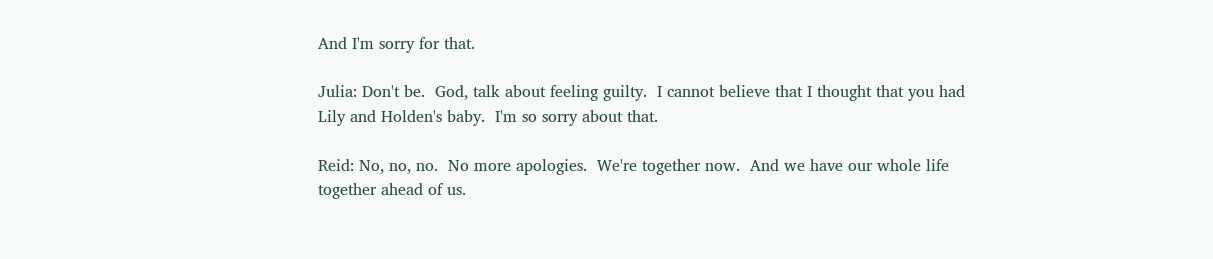And I'm sorry for that.

Julia: Don't be.  God, talk about feeling guilty.  I cannot believe that I thought that you had Lily and Holden's baby.  I'm so sorry about that.

Reid: No, no, no.  No more apologies.  We're together now.  And we have our whole life together ahead of us.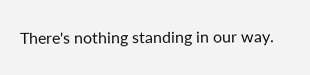There's nothing standing in our way.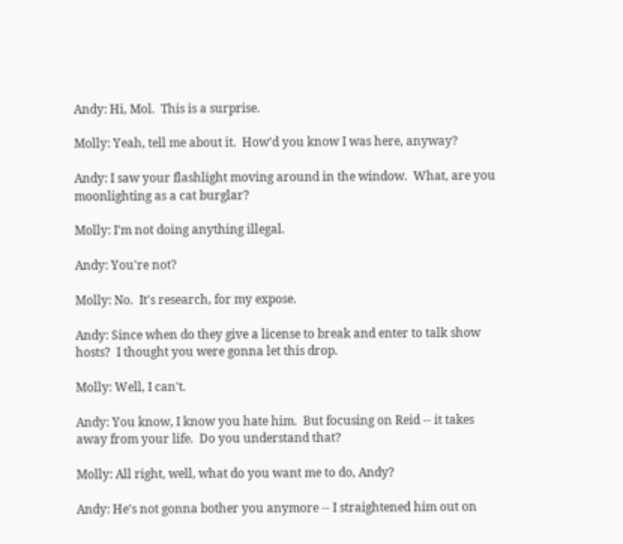Andy: Hi, Mol.  This is a surprise.

Molly: Yeah, tell me about it.  How'd you know I was here, anyway?

Andy: I saw your flashlight moving around in the window.  What, are you moonlighting as a cat burglar?

Molly: I'm not doing anything illegal.

Andy: You're not?

Molly: No.  It's research, for my expose.

Andy: Since when do they give a license to break and enter to talk show hosts?  I thought you were gonna let this drop.

Molly: Well, I can't.

Andy: You know, I know you hate him.  But focusing on Reid -- it takes away from your life.  Do you understand that?

Molly: All right, well, what do you want me to do, Andy?

Andy: He's not gonna bother you anymore -- I straightened him out on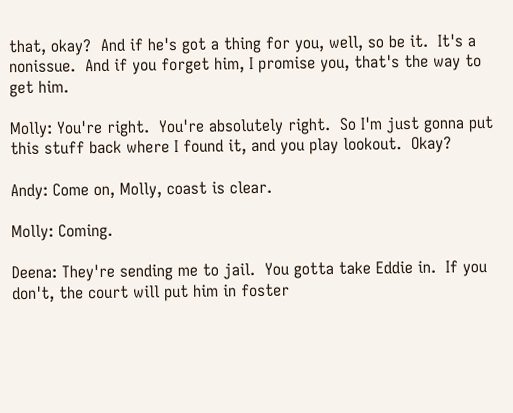that, okay?  And if he's got a thing for you, well, so be it.  It's a nonissue.  And if you forget him, I promise you, that's the way to get him.

Molly: You're right.  You're absolutely right.  So I'm just gonna put this stuff back where I found it, and you play lookout.  Okay?

Andy: Come on, Molly, coast is clear.

Molly: Coming.

Deena: They're sending me to jail.  You gotta take Eddie in.  If you don't, the court will put him in foster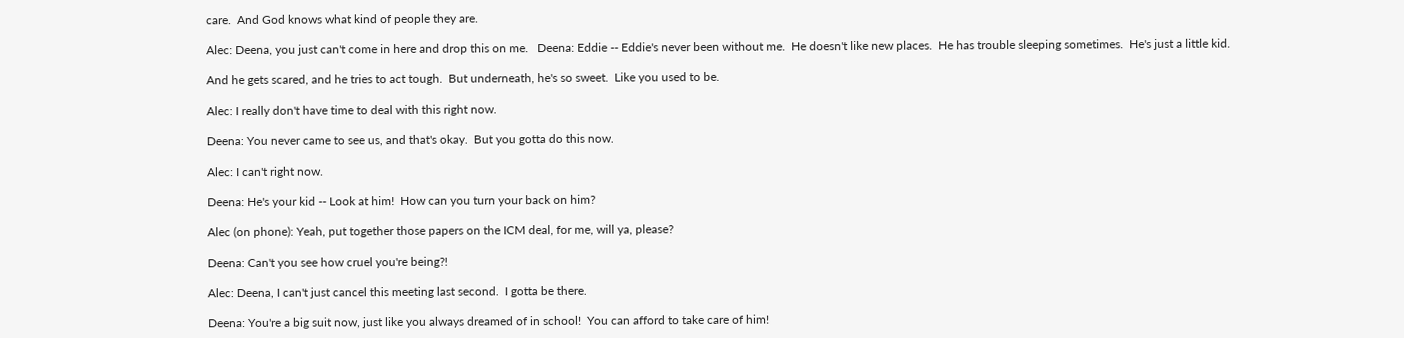care.  And God knows what kind of people they are.

Alec: Deena, you just can't come in here and drop this on me.   Deena: Eddie -- Eddie's never been without me.  He doesn't like new places.  He has trouble sleeping sometimes.  He's just a little kid.

And he gets scared, and he tries to act tough.  But underneath, he's so sweet.  Like you used to be.

Alec: I really don't have time to deal with this right now.

Deena: You never came to see us, and that's okay.  But you gotta do this now.

Alec: I can't right now.

Deena: He's your kid -- Look at him!  How can you turn your back on him?

Alec (on phone): Yeah, put together those papers on the ICM deal, for me, will ya, please?

Deena: Can't you see how cruel you're being?!

Alec: Deena, I can't just cancel this meeting last second.  I gotta be there.

Deena: You're a big suit now, just like you always dreamed of in school!  You can afford to take care of him!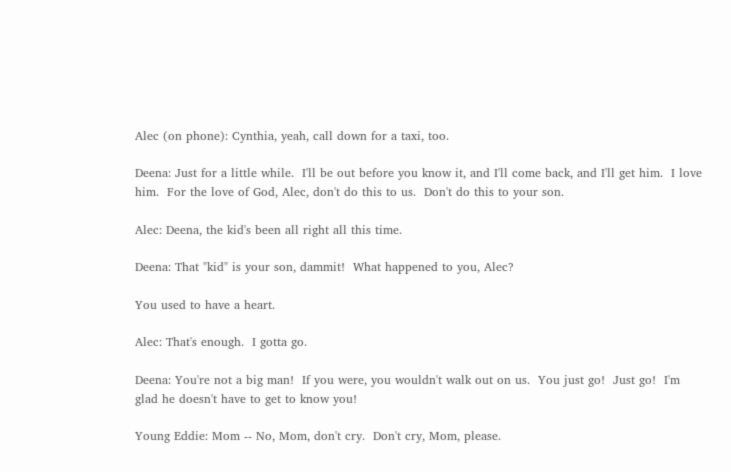Alec (on phone): Cynthia, yeah, call down for a taxi, too.

Deena: Just for a little while.  I'll be out before you know it, and I'll come back, and I'll get him.  I love him.  For the love of God, Alec, don't do this to us.  Don't do this to your son.

Alec: Deena, the kid's been all right all this time.

Deena: That "kid" is your son, dammit!  What happened to you, Alec?

You used to have a heart.

Alec: That's enough.  I gotta go.

Deena: You're not a big man!  If you were, you wouldn't walk out on us.  You just go!  Just go!  I'm glad he doesn't have to get to know you!

Young Eddie: Mom -- No, Mom, don't cry.  Don't cry, Mom, please.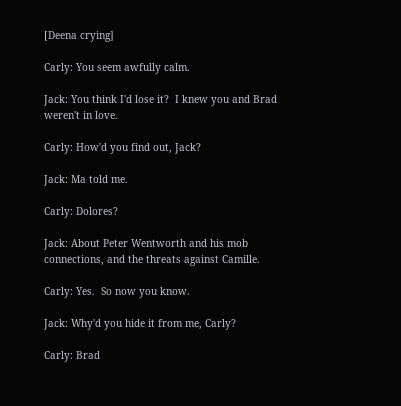[Deena crying]

Carly: You seem awfully calm.

Jack: You think I'd lose it?  I knew you and Brad weren't in love.

Carly: How'd you find out, Jack?

Jack: Ma told me.

Carly: Dolores?

Jack: About Peter Wentworth and his mob connections, and the threats against Camille.

Carly: Yes.  So now you know.

Jack: Why'd you hide it from me, Carly?

Carly: Brad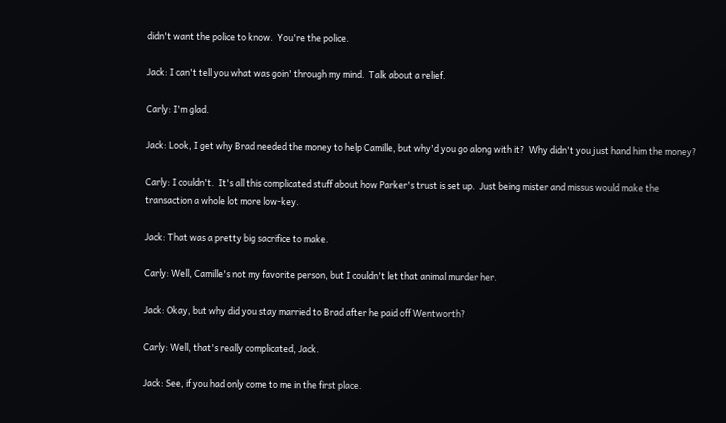didn't want the police to know.  You're the police.

Jack: I can't tell you what was goin' through my mind.  Talk about a relief.

Carly: I'm glad.

Jack: Look, I get why Brad needed the money to help Camille, but why'd you go along with it?  Why didn't you just hand him the money?

Carly: I couldn't.  It's all this complicated stuff about how Parker's trust is set up.  Just being mister and missus would make the transaction a whole lot more low-key.

Jack: That was a pretty big sacrifice to make.

Carly: Well, Camille's not my favorite person, but I couldn't let that animal murder her.

Jack: Okay, but why did you stay married to Brad after he paid off Wentworth?

Carly: Well, that's really complicated, Jack.

Jack: See, if you had only come to me in the first place.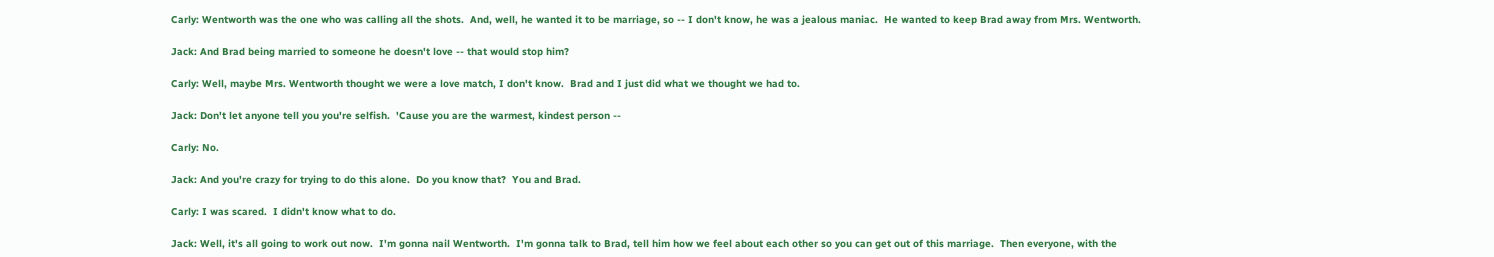Carly: Wentworth was the one who was calling all the shots.  And, well, he wanted it to be marriage, so -- I don't know, he was a jealous maniac.  He wanted to keep Brad away from Mrs. Wentworth.

Jack: And Brad being married to someone he doesn't love -- that would stop him?

Carly: Well, maybe Mrs. Wentworth thought we were a love match, I don't know.  Brad and I just did what we thought we had to.

Jack: Don't let anyone tell you you're selfish.  'Cause you are the warmest, kindest person --

Carly: No.

Jack: And you're crazy for trying to do this alone.  Do you know that?  You and Brad.

Carly: I was scared.  I didn't know what to do.

Jack: Well, it's all going to work out now.  I'm gonna nail Wentworth.  I'm gonna talk to Brad, tell him how we feel about each other so you can get out of this marriage.  Then everyone, with the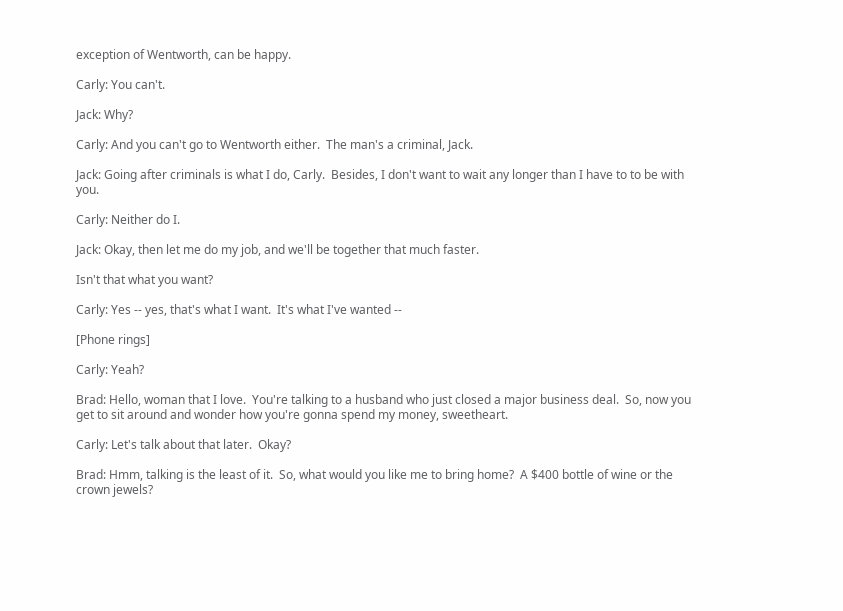exception of Wentworth, can be happy.

Carly: You can't.

Jack: Why?

Carly: And you can't go to Wentworth either.  The man's a criminal, Jack.

Jack: Going after criminals is what I do, Carly.  Besides, I don't want to wait any longer than I have to to be with you.

Carly: Neither do I.

Jack: Okay, then let me do my job, and we'll be together that much faster.

Isn't that what you want?

Carly: Yes -- yes, that's what I want.  It's what I've wanted --

[Phone rings]

Carly: Yeah?

Brad: Hello, woman that I love.  You're talking to a husband who just closed a major business deal.  So, now you get to sit around and wonder how you're gonna spend my money, sweetheart.

Carly: Let's talk about that later.  Okay?

Brad: Hmm, talking is the least of it.  So, what would you like me to bring home?  A $400 bottle of wine or the crown jewels?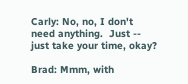Carly: No, no, I don't need anything.  Just -- just take your time, okay?

Brad: Mmm, with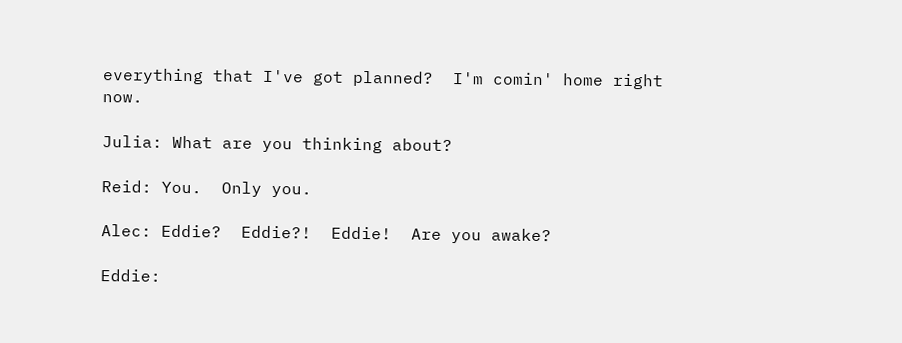everything that I've got planned?  I'm comin' home right now.

Julia: What are you thinking about?

Reid: You.  Only you.

Alec: Eddie?  Eddie?!  Eddie!  Are you awake?

Eddie: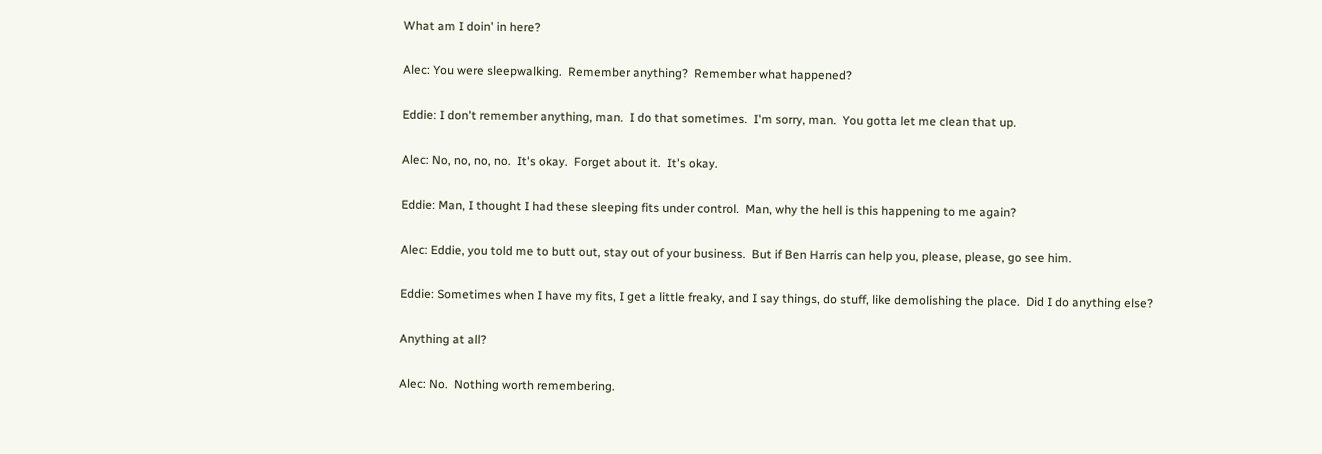What am I doin' in here?

Alec: You were sleepwalking.  Remember anything?  Remember what happened?

Eddie: I don't remember anything, man.  I do that sometimes.  I'm sorry, man.  You gotta let me clean that up.

Alec: No, no, no, no.  It's okay.  Forget about it.  It's okay.

Eddie: Man, I thought I had these sleeping fits under control.  Man, why the hell is this happening to me again?

Alec: Eddie, you told me to butt out, stay out of your business.  But if Ben Harris can help you, please, please, go see him.

Eddie: Sometimes when I have my fits, I get a little freaky, and I say things, do stuff, like demolishing the place.  Did I do anything else?

Anything at all?

Alec: No.  Nothing worth remembering.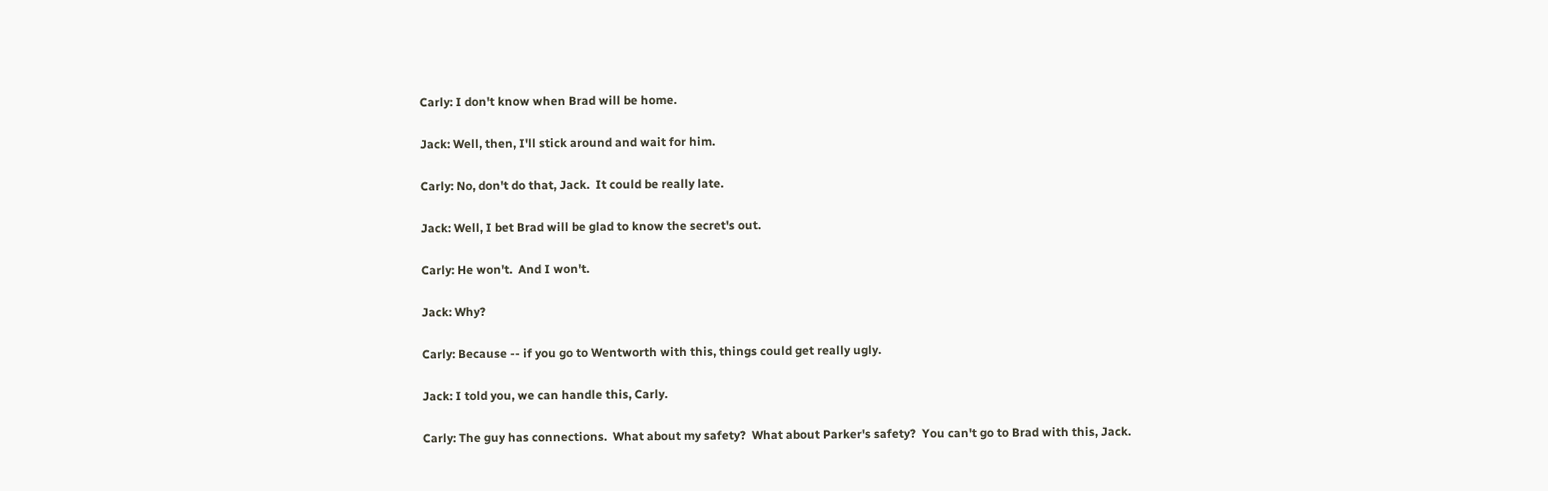Carly: I don't know when Brad will be home.

Jack: Well, then, I'll stick around and wait for him.

Carly: No, don't do that, Jack.  It could be really late.

Jack: Well, I bet Brad will be glad to know the secret's out.

Carly: He won't.  And I won't.

Jack: Why?

Carly: Because -- if you go to Wentworth with this, things could get really ugly.

Jack: I told you, we can handle this, Carly.

Carly: The guy has connections.  What about my safety?  What about Parker's safety?  You can't go to Brad with this, Jack.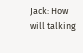Jack: How will talking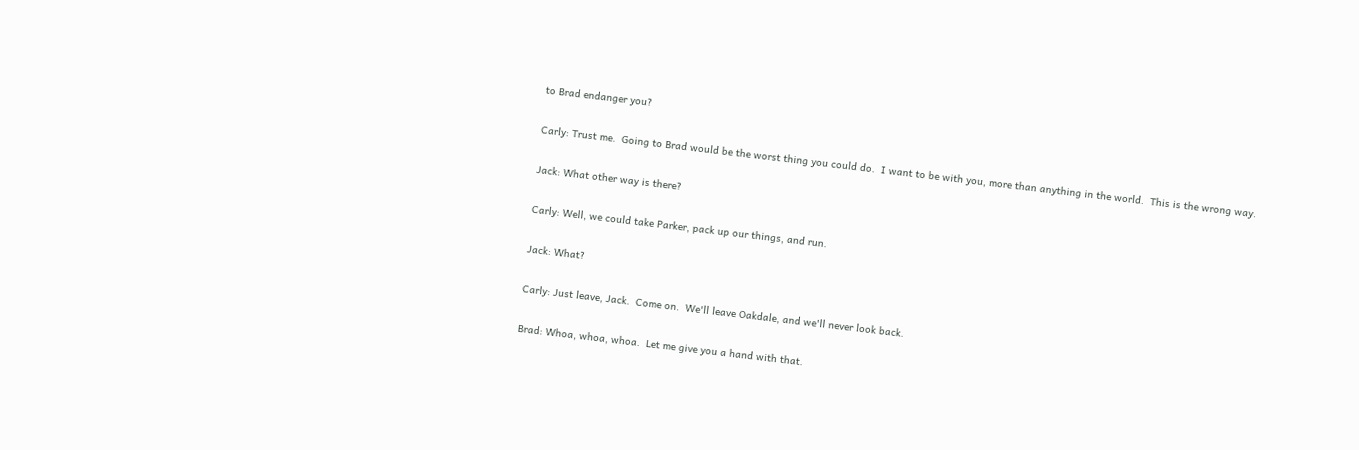to Brad endanger you?

Carly: Trust me.  Going to Brad would be the worst thing you could do.  I want to be with you, more than anything in the world.  This is the wrong way.

Jack: What other way is there?

Carly: Well, we could take Parker, pack up our things, and run.

Jack: What?

Carly: Just leave, Jack.  Come on.  We'll leave Oakdale, and we'll never look back.

Brad: Whoa, whoa, whoa.  Let me give you a hand with that.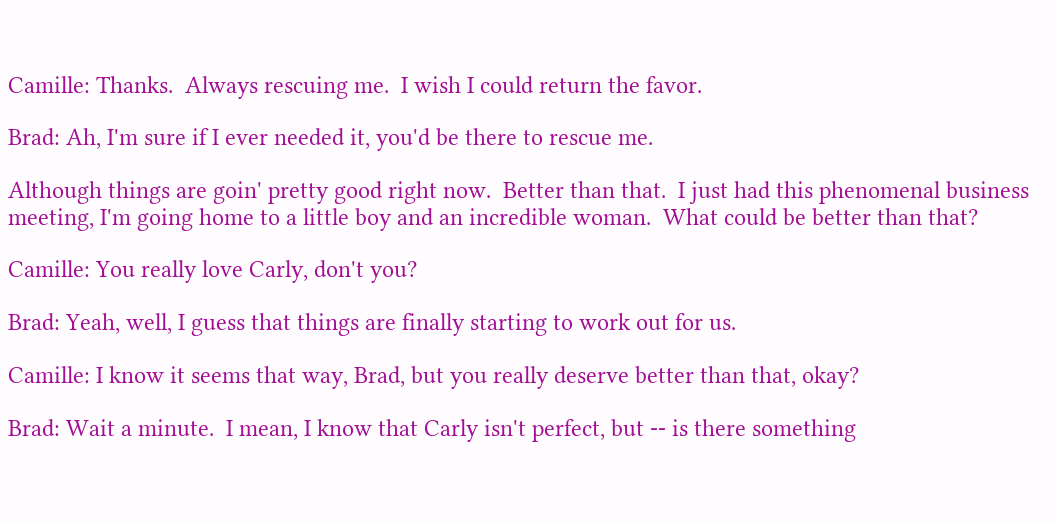Camille: Thanks.  Always rescuing me.  I wish I could return the favor.

Brad: Ah, I'm sure if I ever needed it, you'd be there to rescue me.

Although things are goin' pretty good right now.  Better than that.  I just had this phenomenal business meeting, I'm going home to a little boy and an incredible woman.  What could be better than that?

Camille: You really love Carly, don't you?

Brad: Yeah, well, I guess that things are finally starting to work out for us.

Camille: I know it seems that way, Brad, but you really deserve better than that, okay?

Brad: Wait a minute.  I mean, I know that Carly isn't perfect, but -- is there something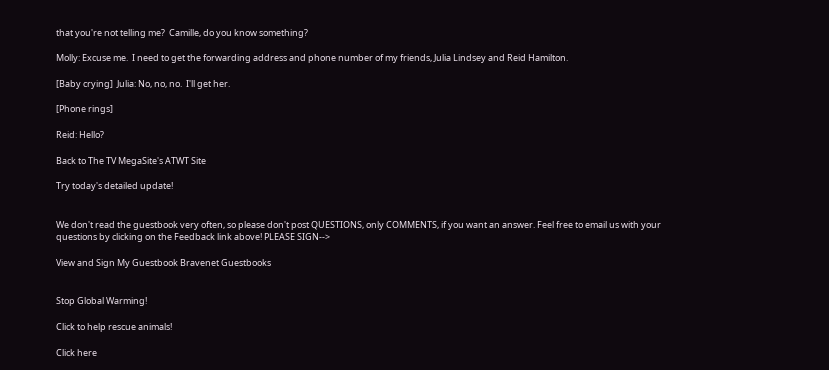that you're not telling me?  Camille, do you know something?

Molly: Excuse me.  I need to get the forwarding address and phone number of my friends, Julia Lindsey and Reid Hamilton.

[Baby crying]  Julia: No, no, no.  I'll get her.

[Phone rings]

Reid: Hello?

Back to The TV MegaSite's ATWT Site

Try today's detailed update!


We don't read the guestbook very often, so please don't post QUESTIONS, only COMMENTS, if you want an answer. Feel free to email us with your questions by clicking on the Feedback link above! PLEASE SIGN-->

View and Sign My Guestbook Bravenet Guestbooks


Stop Global Warming!

Click to help rescue animals!

Click here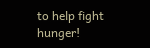to help fight hunger!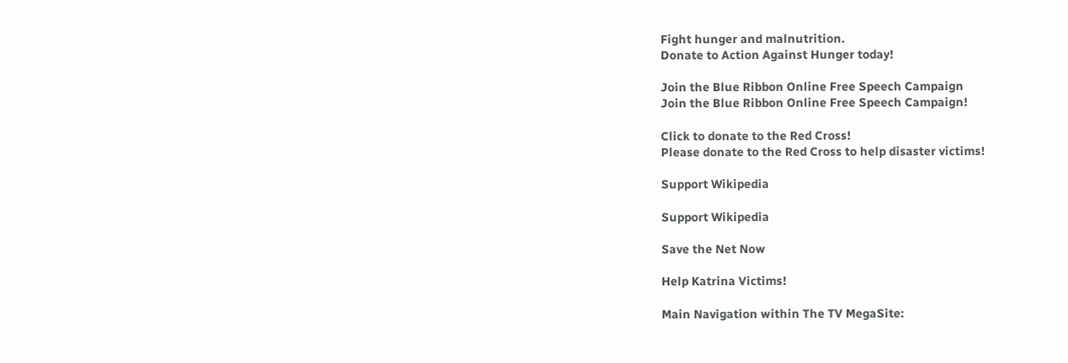Fight hunger and malnutrition.
Donate to Action Against Hunger today!

Join the Blue Ribbon Online Free Speech Campaign
Join the Blue Ribbon Online Free Speech Campaign!

Click to donate to the Red Cross!
Please donate to the Red Cross to help disaster victims!

Support Wikipedia

Support Wikipedia

Save the Net Now

Help Katrina Victims!

Main Navigation within The TV MegaSite: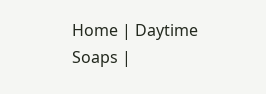Home | Daytime Soaps |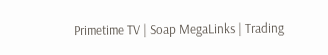Primetime TV | Soap MegaLinks | Trading